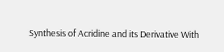Synthesis of Acridine and its Derivative With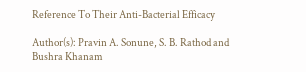Reference To Their Anti-Bacterial Efficacy

Author(s): Pravin A. Sonune, S. B. Rathod and Bushra Khanam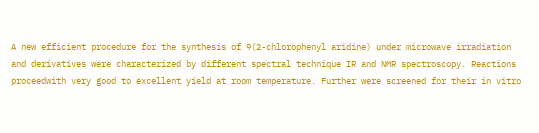A new efficient procedure for the synthesis of 9(2-chlorophenyl aridine) under microwave irradiation and derivatives were characterized by different spectral technique IR and NMR spectroscopy. Reactions proceedwith very good to excellent yield at room temperature. Further were screened for their in vitro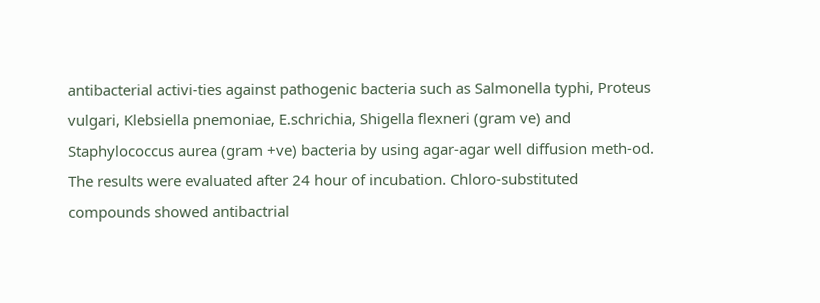antibacterial activi-ties against pathogenic bacteria such as Salmonella typhi, Proteus vulgari, Klebsiella pnemoniae, E.schrichia, Shigella flexneri (gram ve) and Staphylococcus aurea (gram +ve) bacteria by using agar-agar well diffusion meth-od. The results were evaluated after 24 hour of incubation. Chloro-substituted compounds showed antibactrial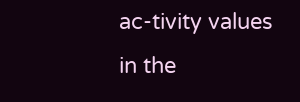ac-tivity values in the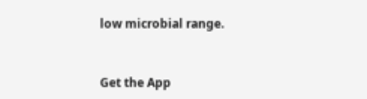low microbial range.


Get the App